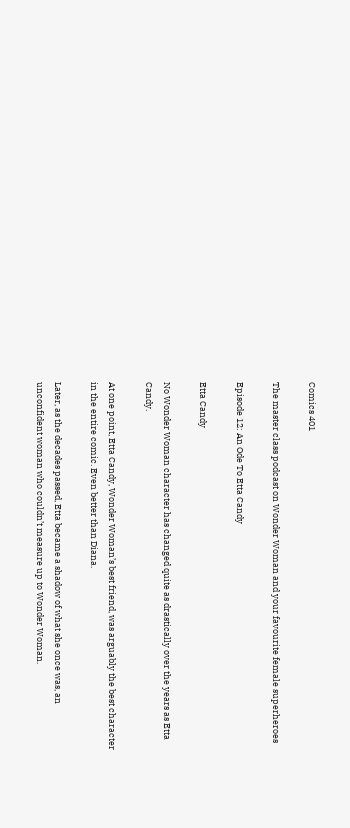Comics 401

The master class podcast on Wonder Woman and your favourite female superheroes

Episode 12: An Ode To Etta Candy

Etta Candy

No Wonder Woman character has changed quite as drastically over the years as Etta Candy.

At one point, Etta Candy, Wonder Woman’s best friend, was arguably the best character in the entire comic. Even better than Diana.

Later, as the decades passed, Etta became a shadow of what she once was, an unconfident woman who couldn’t measure up to Wonder Woman.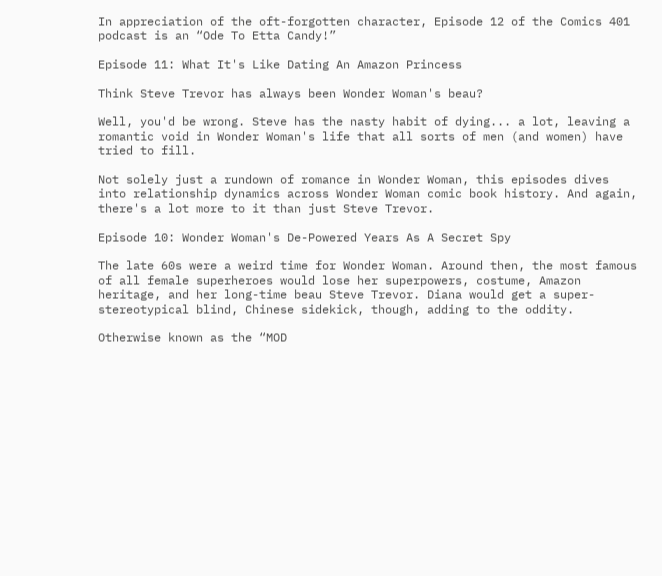In appreciation of the oft-forgotten character, Episode 12 of the Comics 401 podcast is an “Ode To Etta Candy!”

Episode 11: What It's Like Dating An Amazon Princess

Think Steve Trevor has always been Wonder Woman's beau?

Well, you'd be wrong. Steve has the nasty habit of dying... a lot, leaving a romantic void in Wonder Woman's life that all sorts of men (and women) have tried to fill.

Not solely just a rundown of romance in Wonder Woman, this episodes dives into relationship dynamics across Wonder Woman comic book history. And again, there's a lot more to it than just Steve Trevor.

Episode 10: Wonder Woman's De-Powered Years As A Secret Spy

The late 60s were a weird time for Wonder Woman. Around then, the most famous of all female superheroes would lose her superpowers, costume, Amazon heritage, and her long-time beau Steve Trevor. Diana would get a super-stereotypical blind, Chinese sidekick, though, adding to the oddity.

Otherwise known as the “MOD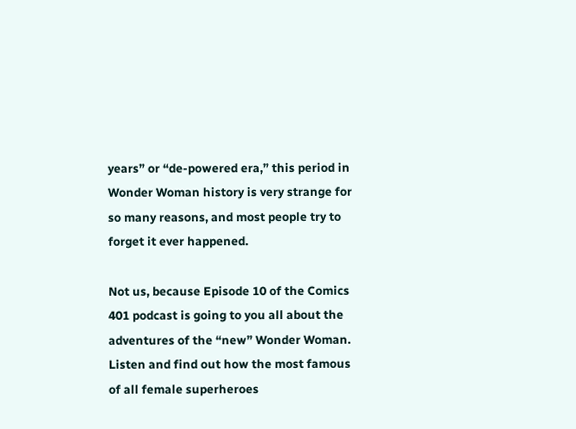years” or “de-powered era,” this period in Wonder Woman history is very strange for so many reasons, and most people try to forget it ever happened.

Not us, because Episode 10 of the Comics 401 podcast is going to you all about the adventures of the “new” Wonder Woman. Listen and find out how the most famous of all female superheroes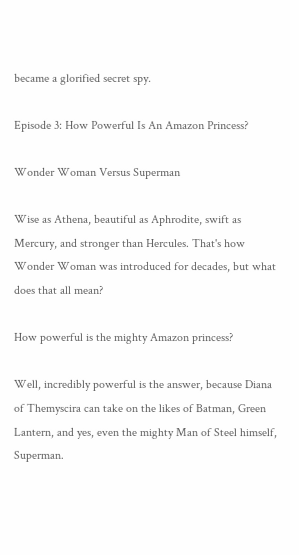became a glorified secret spy.

Episode 3: How Powerful Is An Amazon Princess?

Wonder Woman Versus Superman

Wise as Athena, beautiful as Aphrodite, swift as Mercury, and stronger than Hercules. That's how Wonder Woman was introduced for decades, but what does that all mean?

How powerful is the mighty Amazon princess?

Well, incredibly powerful is the answer, because Diana of Themyscira can take on the likes of Batman, Green Lantern, and yes, even the mighty Man of Steel himself, Superman.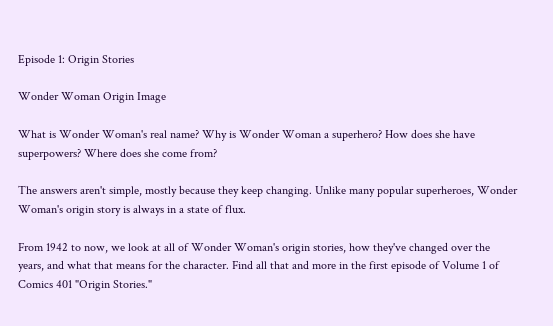Episode 1: Origin Stories

Wonder Woman Origin Image

What is Wonder Woman's real name? Why is Wonder Woman a superhero? How does she have superpowers? Where does she come from?

The answers aren't simple, mostly because they keep changing. Unlike many popular superheroes, Wonder Woman's origin story is always in a state of flux.

From 1942 to now, we look at all of Wonder Woman's origin stories, how they've changed over the years, and what that means for the character. Find all that and more in the first episode of Volume 1 of Comics 401 "Origin Stories."